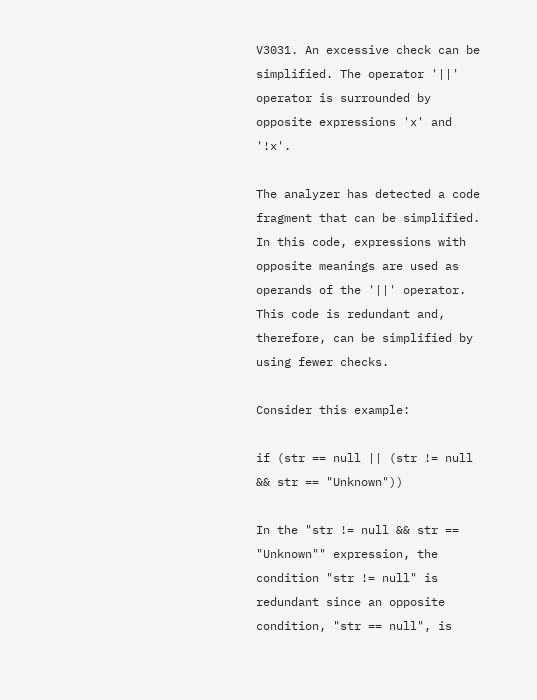V3031. An excessive check can be simplified. The operator '||' operator is surrounded by opposite expressions 'x' and '!x'.

The analyzer has detected a code fragment that can be simplified. In this code, expressions with opposite meanings are used as operands of the '||' operator. This code is redundant and, therefore, can be simplified by using fewer checks.

Consider this example:

if (str == null || (str != null && str == "Unknown"))

In the "str != null && str == "Unknown"" expression, the condition "str != null" is redundant since an opposite condition, "str == null", is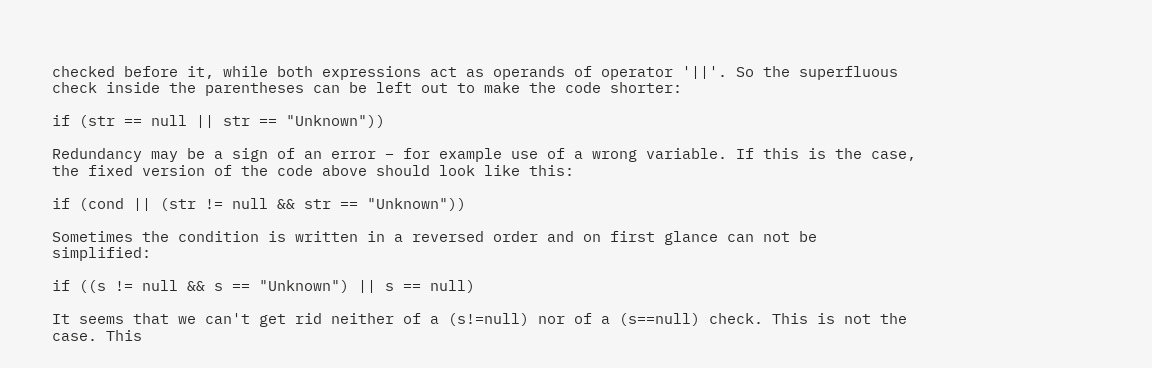checked before it, while both expressions act as operands of operator '||'. So the superfluous check inside the parentheses can be left out to make the code shorter:

if (str == null || str == "Unknown"))

Redundancy may be a sign of an error – for example use of a wrong variable. If this is the case, the fixed version of the code above should look like this:

if (cond || (str != null && str == "Unknown"))

Sometimes the condition is written in a reversed order and on first glance can not be simplified:

if ((s != null && s == "Unknown") || s == null)

It seems that we can't get rid neither of a (s!=null) nor of a (s==null) check. This is not the case. This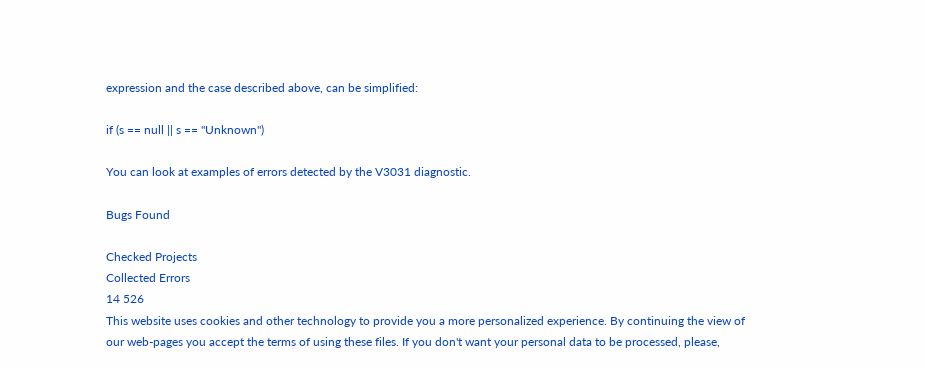expression and the case described above, can be simplified:

if (s == null || s == "Unknown")

You can look at examples of errors detected by the V3031 diagnostic.

Bugs Found

Checked Projects
Collected Errors
14 526
This website uses cookies and other technology to provide you a more personalized experience. By continuing the view of our web-pages you accept the terms of using these files. If you don't want your personal data to be processed, please,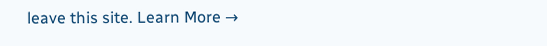leave this site. Learn More →